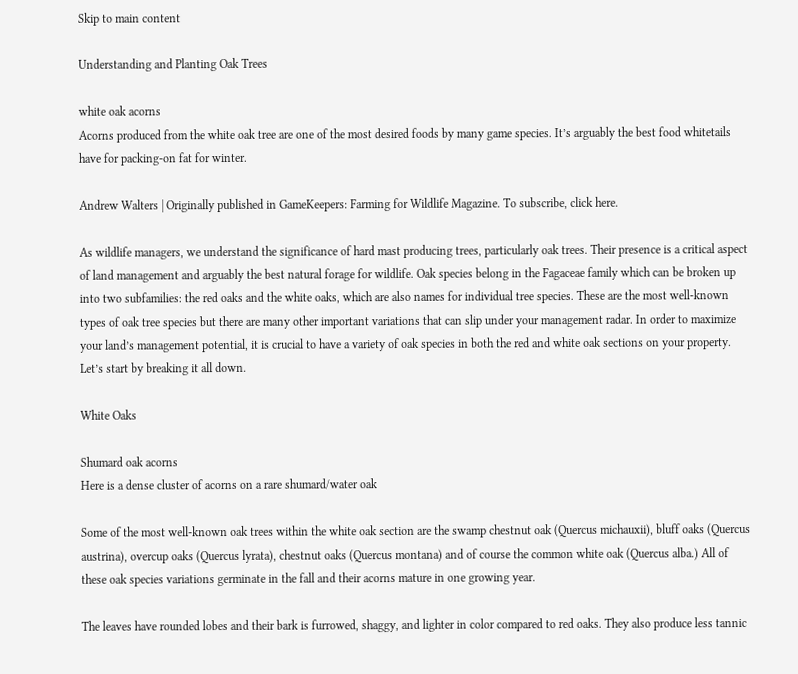Skip to main content

Understanding and Planting Oak Trees

white oak acorns
Acorns produced from the white oak tree are one of the most desired foods by many game species. It’s arguably the best food whitetails have for packing-on fat for winter.

Andrew Walters | Originally published in GameKeepers: Farming for Wildlife Magazine. To subscribe, click here.

As wildlife managers, we understand the significance of hard mast producing trees, particularly oak trees. Their presence is a critical aspect of land management and arguably the best natural forage for wildlife. Oak species belong in the Fagaceae family which can be broken up into two subfamilies: the red oaks and the white oaks, which are also names for individual tree species. These are the most well-known types of oak tree species but there are many other important variations that can slip under your management radar. In order to maximize your land’s management potential, it is crucial to have a variety of oak species in both the red and white oak sections on your property. Let’s start by breaking it all down.

White Oaks

Shumard oak acorns
Here is a dense cluster of acorns on a rare shumard/water oak

Some of the most well-known oak trees within the white oak section are the swamp chestnut oak (Quercus michauxii), bluff oaks (Quercus austrina), overcup oaks (Quercus lyrata), chestnut oaks (Quercus montana) and of course the common white oak (Quercus alba.) All of these oak species variations germinate in the fall and their acorns mature in one growing year.

The leaves have rounded lobes and their bark is furrowed, shaggy, and lighter in color compared to red oaks. They also produce less tannic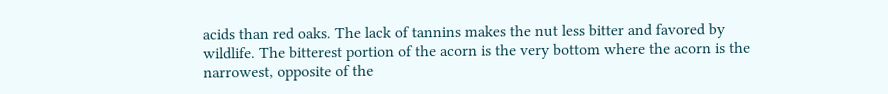acids than red oaks. The lack of tannins makes the nut less bitter and favored by wildlife. The bitterest portion of the acorn is the very bottom where the acorn is the narrowest, opposite of the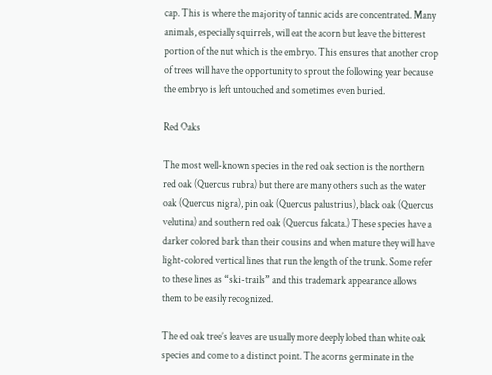cap. This is where the majority of tannic acids are concentrated. Many animals, especially squirrels, will eat the acorn but leave the bitterest portion of the nut which is the embryo. This ensures that another crop of trees will have the opportunity to sprout the following year because the embryo is left untouched and sometimes even buried.

Red Oaks

The most well-known species in the red oak section is the northern red oak (Quercus rubra) but there are many others such as the water oak (Quercus nigra), pin oak (Quercus palustrius), black oak (Quercus velutina) and southern red oak (Quercus falcata.) These species have a darker colored bark than their cousins and when mature they will have light-colored vertical lines that run the length of the trunk. Some refer to these lines as “ski-trails” and this trademark appearance allows them to be easily recognized.

The ed oak tree’s leaves are usually more deeply lobed than white oak species and come to a distinct point. The acorns germinate in the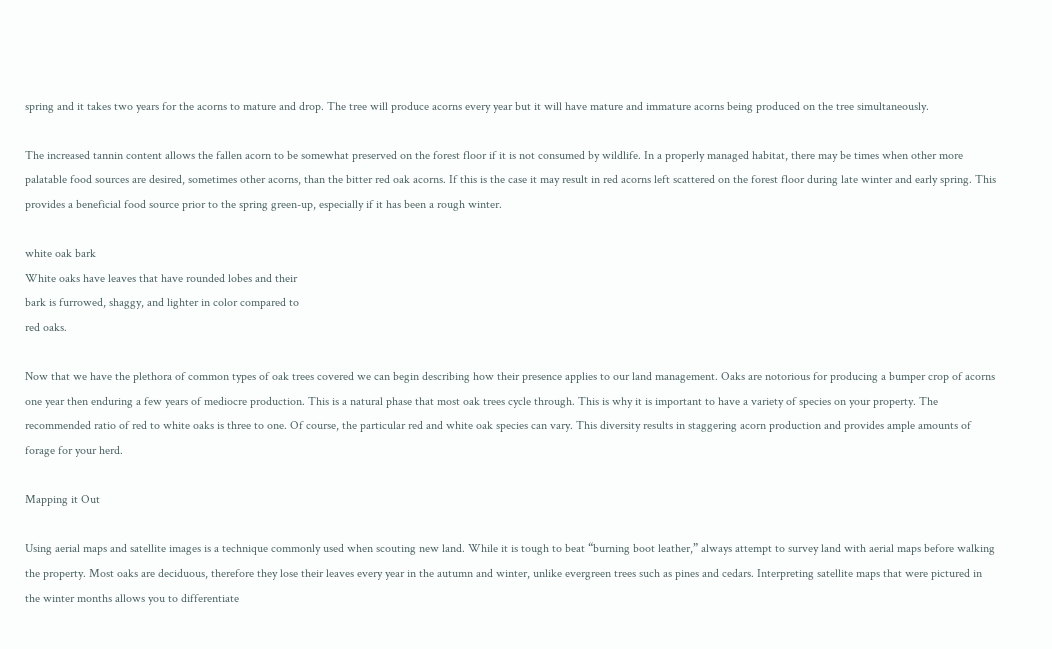spring and it takes two years for the acorns to mature and drop. The tree will produce acorns every year but it will have mature and immature acorns being produced on the tree simultaneously.

The increased tannin content allows the fallen acorn to be somewhat preserved on the forest floor if it is not consumed by wildlife. In a properly managed habitat, there may be times when other more palatable food sources are desired, sometimes other acorns, than the bitter red oak acorns. If this is the case it may result in red acorns left scattered on the forest floor during late winter and early spring. This provides a beneficial food source prior to the spring green-up, especially if it has been a rough winter.

white oak bark
White oaks have leaves that have rounded lobes and their
bark is furrowed, shaggy, and lighter in color compared to
red oaks.

Now that we have the plethora of common types of oak trees covered we can begin describing how their presence applies to our land management. Oaks are notorious for producing a bumper crop of acorns one year then enduring a few years of mediocre production. This is a natural phase that most oak trees cycle through. This is why it is important to have a variety of species on your property. The recommended ratio of red to white oaks is three to one. Of course, the particular red and white oak species can vary. This diversity results in staggering acorn production and provides ample amounts of forage for your herd.

Mapping it Out

Using aerial maps and satellite images is a technique commonly used when scouting new land. While it is tough to beat “burning boot leather,” always attempt to survey land with aerial maps before walking the property. Most oaks are deciduous, therefore they lose their leaves every year in the autumn and winter, unlike evergreen trees such as pines and cedars. Interpreting satellite maps that were pictured in the winter months allows you to differentiate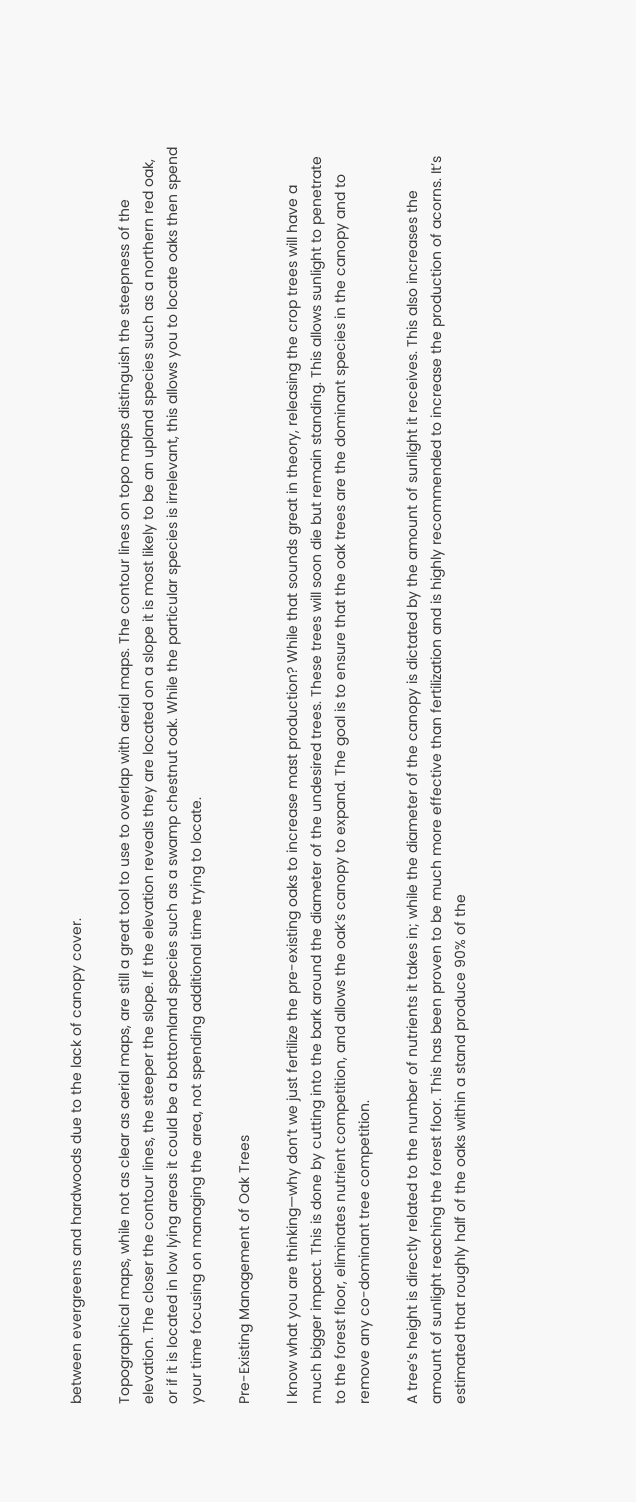between evergreens and hardwoods due to the lack of canopy cover.

Topographical maps, while not as clear as aerial maps, are still a great tool to use to overlap with aerial maps. The contour lines on topo maps distinguish the steepness of the elevation. The closer the contour lines, the steeper the slope. If the elevation reveals they are located on a slope it is most likely to be an upland species such as a northern red oak, or if it is located in low lying areas it could be a bottomland species such as a swamp chestnut oak. While the particular species is irrelevant, this allows you to locate oaks then spend your time focusing on managing the area, not spending additional time trying to locate.

Pre-Existing Management of Oak Trees

I know what you are thinking—why don’t we just fertilize the pre-existing oaks to increase mast production? While that sounds great in theory, releasing the crop trees will have a much bigger impact. This is done by cutting into the bark around the diameter of the undesired trees. These trees will soon die but remain standing. This allows sunlight to penetrate to the forest floor, eliminates nutrient competition, and allows the oak’s canopy to expand. The goal is to ensure that the oak trees are the dominant species in the canopy and to remove any co-dominant tree competition.

A tree’s height is directly related to the number of nutrients it takes in; while the diameter of the canopy is dictated by the amount of sunlight it receives. This also increases the amount of sunlight reaching the forest floor. This has been proven to be much more effective than fertilization and is highly recommended to increase the production of acorns. It’s estimated that roughly half of the oaks within a stand produce 90% of the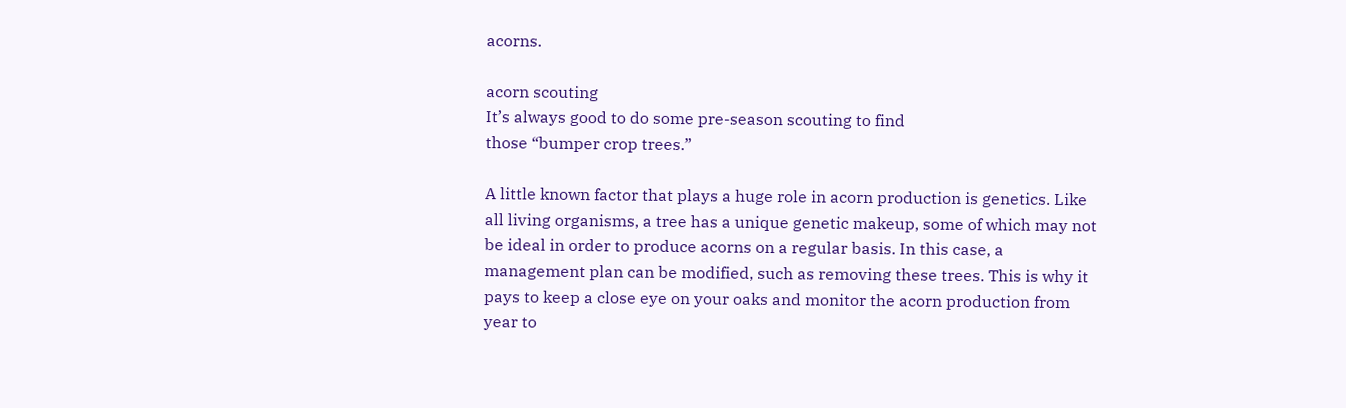acorns.

acorn scouting
It’s always good to do some pre-season scouting to find
those “bumper crop trees.”

A little known factor that plays a huge role in acorn production is genetics. Like all living organisms, a tree has a unique genetic makeup, some of which may not be ideal in order to produce acorns on a regular basis. In this case, a management plan can be modified, such as removing these trees. This is why it pays to keep a close eye on your oaks and monitor the acorn production from year to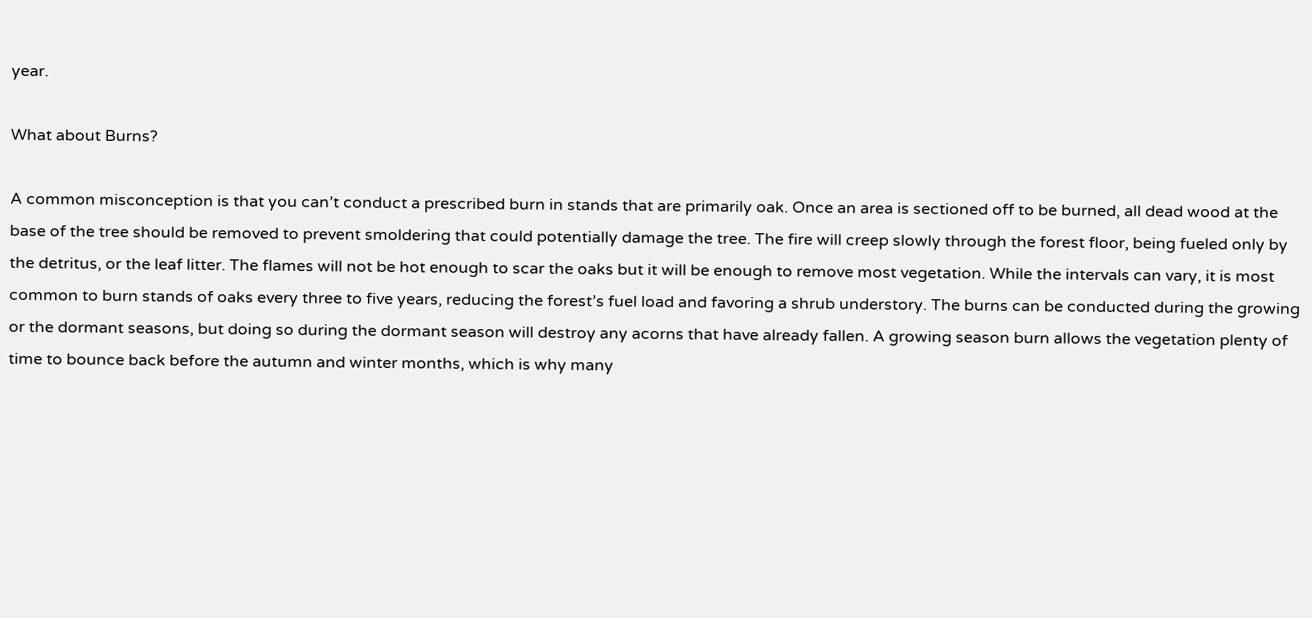year.

What about Burns?

A common misconception is that you can’t conduct a prescribed burn in stands that are primarily oak. Once an area is sectioned off to be burned, all dead wood at the base of the tree should be removed to prevent smoldering that could potentially damage the tree. The fire will creep slowly through the forest floor, being fueled only by the detritus, or the leaf litter. The flames will not be hot enough to scar the oaks but it will be enough to remove most vegetation. While the intervals can vary, it is most common to burn stands of oaks every three to five years, reducing the forest’s fuel load and favoring a shrub understory. The burns can be conducted during the growing or the dormant seasons, but doing so during the dormant season will destroy any acorns that have already fallen. A growing season burn allows the vegetation plenty of time to bounce back before the autumn and winter months, which is why many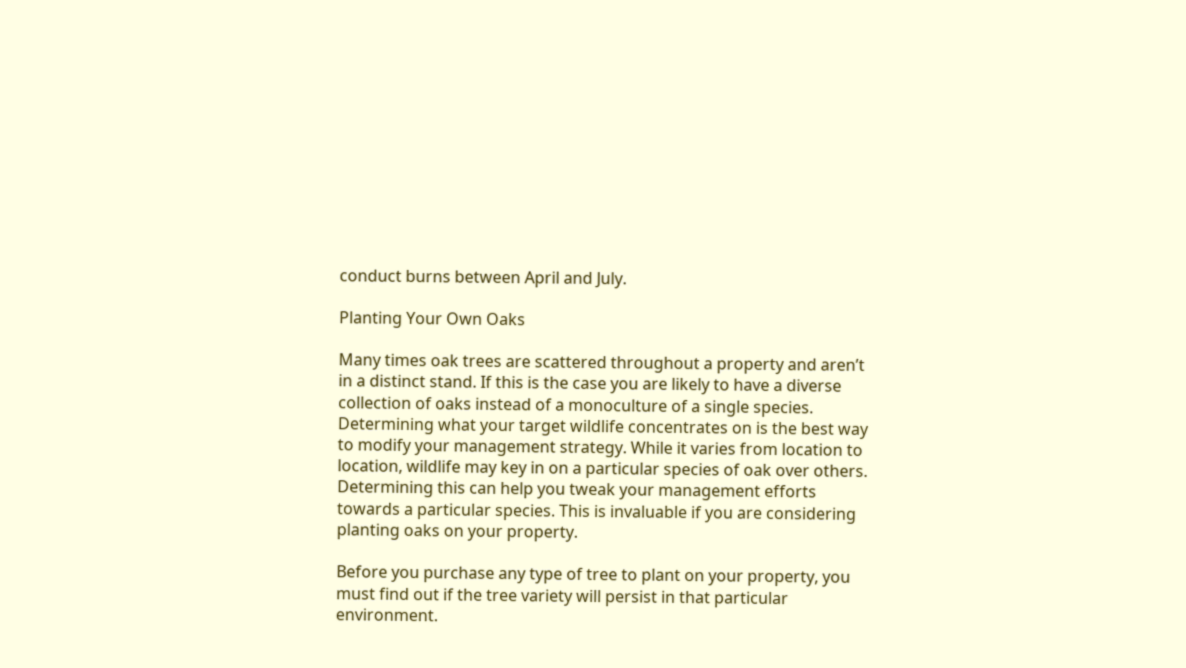conduct burns between April and July.

Planting Your Own Oaks

Many times oak trees are scattered throughout a property and aren’t in a distinct stand. If this is the case you are likely to have a diverse collection of oaks instead of a monoculture of a single species. Determining what your target wildlife concentrates on is the best way to modify your management strategy. While it varies from location to location, wildlife may key in on a particular species of oak over others. Determining this can help you tweak your management efforts towards a particular species. This is invaluable if you are considering planting oaks on your property.

Before you purchase any type of tree to plant on your property, you must find out if the tree variety will persist in that particular environment.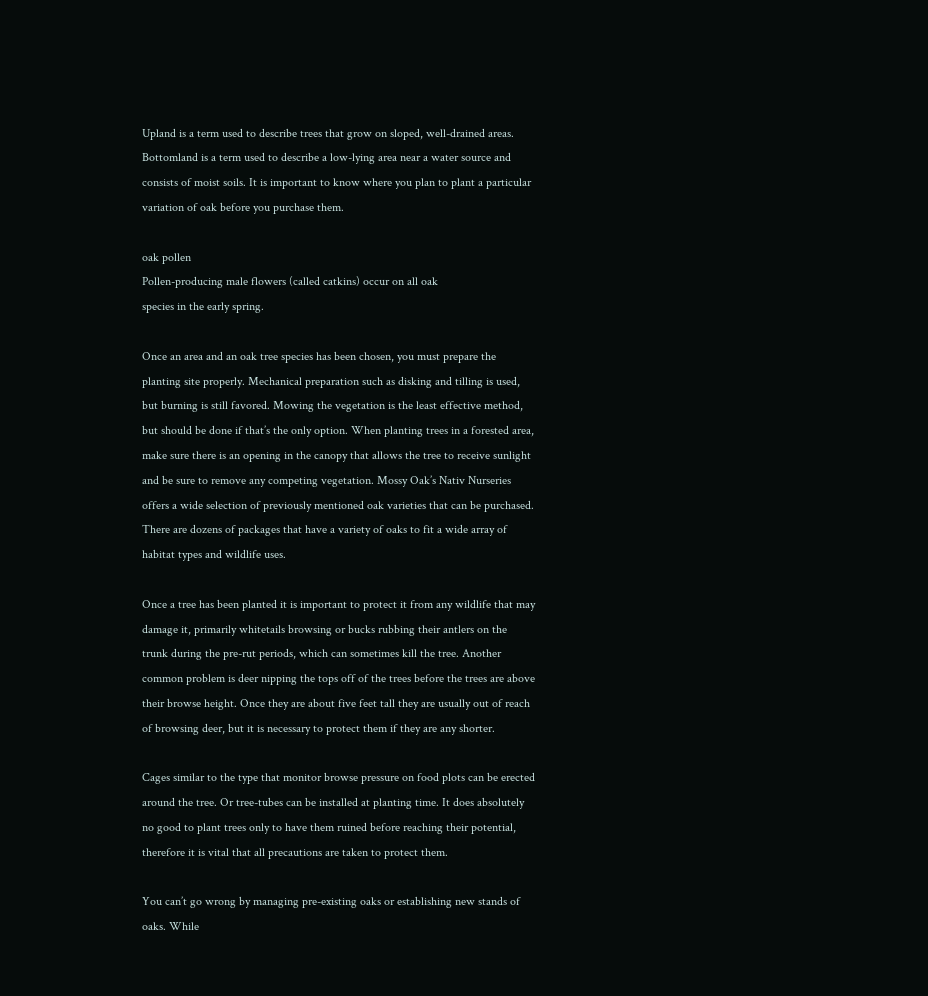Upland is a term used to describe trees that grow on sloped, well-drained areas. Bottomland is a term used to describe a low-lying area near a water source and consists of moist soils. It is important to know where you plan to plant a particular variation of oak before you purchase them.

oak pollen
Pollen-producing male flowers (called catkins) occur on all oak
species in the early spring.

Once an area and an oak tree species has been chosen, you must prepare the planting site properly. Mechanical preparation such as disking and tilling is used, but burning is still favored. Mowing the vegetation is the least effective method, but should be done if that’s the only option. When planting trees in a forested area, make sure there is an opening in the canopy that allows the tree to receive sunlight and be sure to remove any competing vegetation. Mossy Oak’s Nativ Nurseries offers a wide selection of previously mentioned oak varieties that can be purchased. There are dozens of packages that have a variety of oaks to fit a wide array of habitat types and wildlife uses.

Once a tree has been planted it is important to protect it from any wildlife that may damage it, primarily whitetails browsing or bucks rubbing their antlers on the trunk during the pre-rut periods, which can sometimes kill the tree. Another common problem is deer nipping the tops off of the trees before the trees are above their browse height. Once they are about five feet tall they are usually out of reach of browsing deer, but it is necessary to protect them if they are any shorter.

Cages similar to the type that monitor browse pressure on food plots can be erected around the tree. Or tree-tubes can be installed at planting time. It does absolutely no good to plant trees only to have them ruined before reaching their potential, therefore it is vital that all precautions are taken to protect them.

You can’t go wrong by managing pre-existing oaks or establishing new stands of oaks. While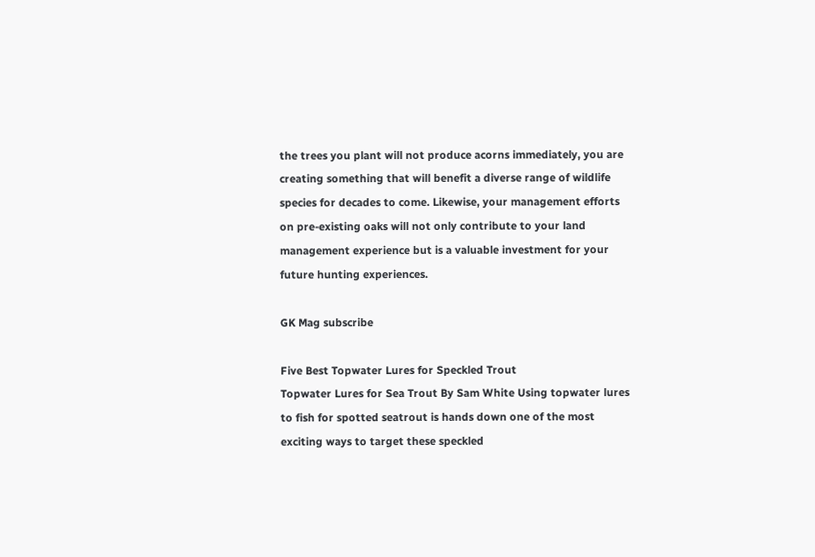the trees you plant will not produce acorns immediately, you are creating something that will benefit a diverse range of wildlife species for decades to come. Likewise, your management efforts on pre-existing oaks will not only contribute to your land management experience but is a valuable investment for your future hunting experiences.

GK Mag subscribe

Five Best Topwater Lures for Speckled Trout
Topwater Lures for Sea Trout By Sam White Using topwater lures to fish for spotted seatrout is hands down one of the most exciting ways to target these speckled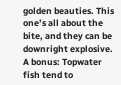golden beauties. This one’s all about the bite, and they can be downright explosive. A bonus: Topwater fish tend to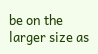be on the larger size as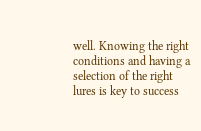well. Knowing the right conditions and having a selection of the right lures is key to success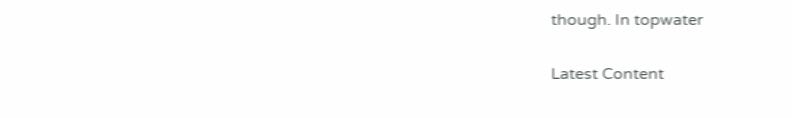though. In topwater

Latest Content